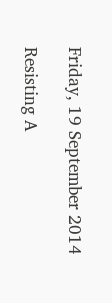Friday, 19 September 2014

Resisting A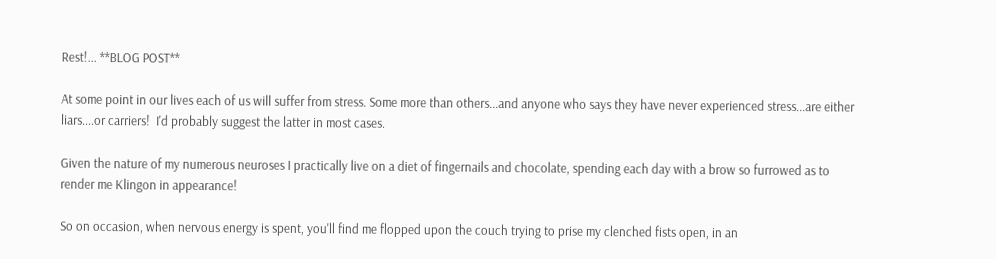Rest!... **BLOG POST**

At some point in our lives each of us will suffer from stress. Some more than others...and anyone who says they have never experienced stress...are either liars....or carriers!  I'd probably suggest the latter in most cases.

Given the nature of my numerous neuroses I practically live on a diet of fingernails and chocolate, spending each day with a brow so furrowed as to render me Klingon in appearance!

So on occasion, when nervous energy is spent, you'll find me flopped upon the couch trying to prise my clenched fists open, in an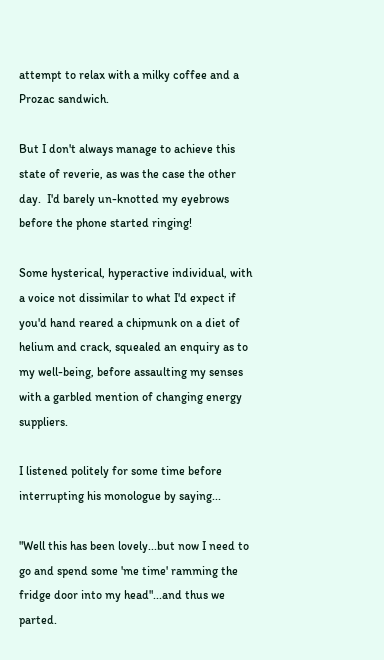attempt to relax with a milky coffee and a Prozac sandwich.

But I don't always manage to achieve this state of reverie, as was the case the other day.  I'd barely un-knotted my eyebrows before the phone started ringing!

Some hysterical, hyperactive individual, with a voice not dissimilar to what I'd expect if you'd hand reared a chipmunk on a diet of helium and crack, squealed an enquiry as to my well-being, before assaulting my senses with a garbled mention of changing energy suppliers.

I listened politely for some time before interrupting his monologue by saying...

"Well this has been lovely...but now I need to go and spend some 'me time' ramming the fridge door into my head"...and thus we parted.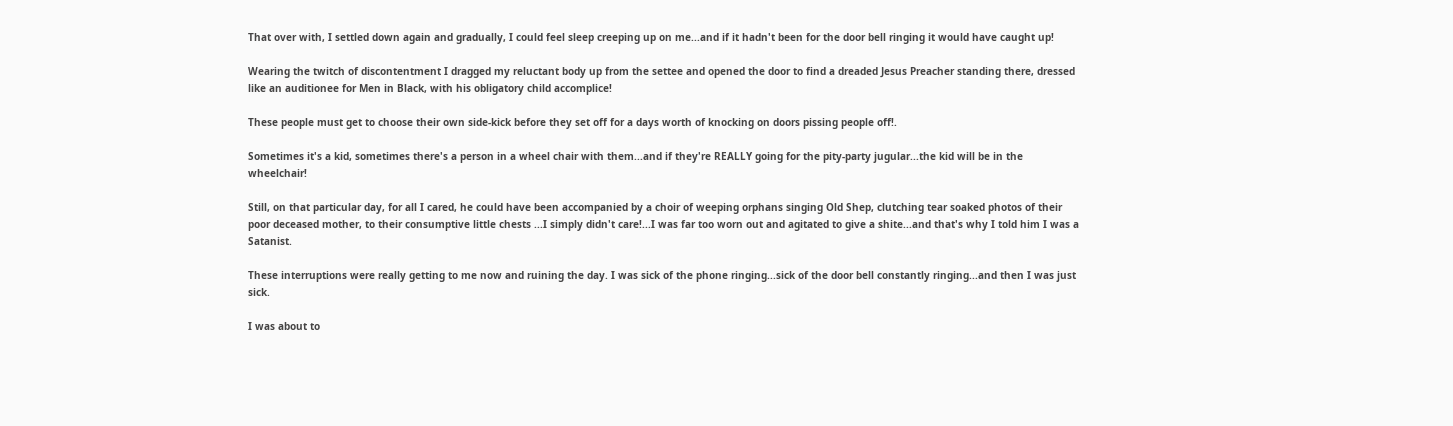That over with, I settled down again and gradually, I could feel sleep creeping up on me...and if it hadn't been for the door bell ringing it would have caught up!

Wearing the twitch of discontentment I dragged my reluctant body up from the settee and opened the door to find a dreaded Jesus Preacher standing there, dressed like an auditionee for Men in Black, with his obligatory child accomplice!

These people must get to choose their own side-kick before they set off for a days worth of knocking on doors pissing people off!.

Sometimes it's a kid, sometimes there's a person in a wheel chair with them...and if they're REALLY going for the pity-party jugular...the kid will be in the wheelchair!

Still, on that particular day, for all I cared, he could have been accompanied by a choir of weeping orphans singing Old Shep, clutching tear soaked photos of their poor deceased mother, to their consumptive little chests ...I simply didn't care!...I was far too worn out and agitated to give a shite...and that's why I told him I was a Satanist.

These interruptions were really getting to me now and ruining the day. I was sick of the phone ringing...sick of the door bell constantly ringing...and then I was just sick.

I was about to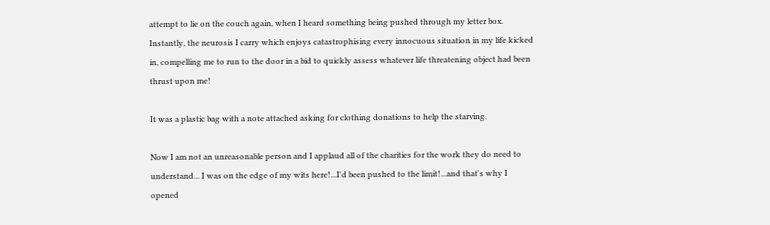attempt to lie on the couch again, when I heard something being pushed through my letter box. Instantly, the neurosis I carry which enjoys catastrophising every innocuous situation in my life kicked in, compelling me to run to the door in a bid to quickly assess whatever life threatening object had been thrust upon me!

It was a plastic bag with a note attached asking for clothing donations to help the starving.

Now I am not an unreasonable person and I applaud all of the charities for the work they do need to understand... I was on the edge of my wits here!...I'd been pushed to the limit!...and that's why I opened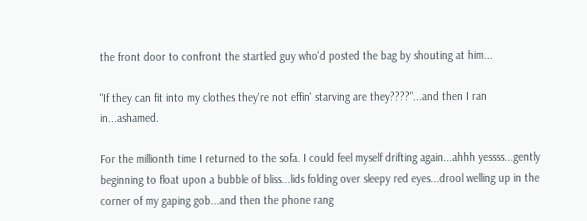the front door to confront the startled guy who'd posted the bag by shouting at him...

"If they can fit into my clothes they're not effin' starving are they????"...and then I ran in...ashamed.

For the millionth time I returned to the sofa. I could feel myself drifting again...ahhh yessss...gently beginning to float upon a bubble of bliss...lids folding over sleepy red eyes...drool welling up in the corner of my gaping gob...and then the phone rang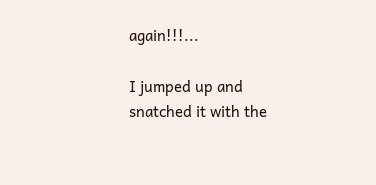again!!!...

I jumped up and snatched it with the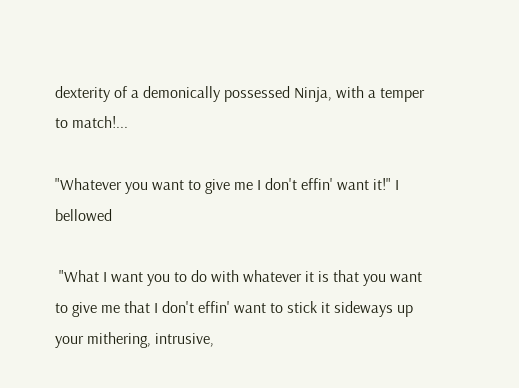dexterity of a demonically possessed Ninja, with a temper to match!...

"Whatever you want to give me I don't effin' want it!" I bellowed

 "What I want you to do with whatever it is that you want to give me that I don't effin' want to stick it sideways up your mithering, intrusive,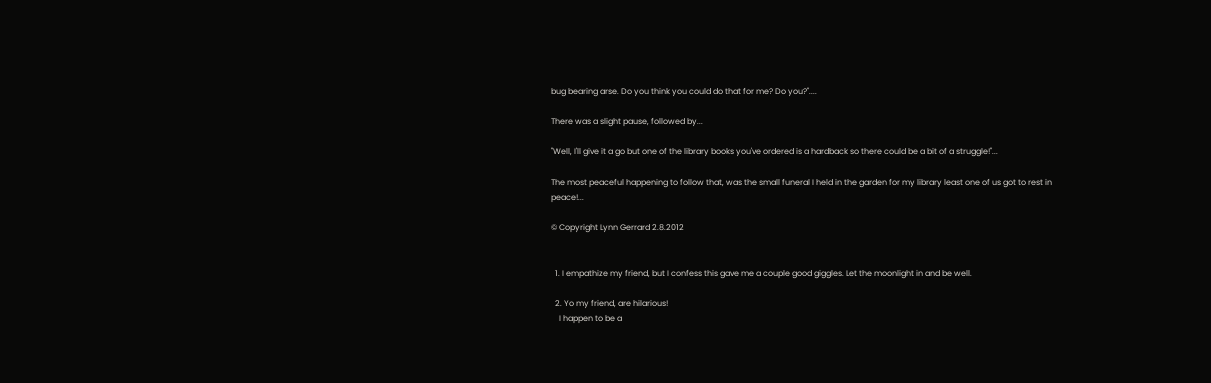bug bearing arse. Do you think you could do that for me? Do you?"....

There was a slight pause, followed by...

"Well, I'll give it a go but one of the library books you've ordered is a hardback so there could be a bit of a struggle!"...

The most peaceful happening to follow that, was the small funeral I held in the garden for my library least one of us got to rest in peace!...

© Copyright Lynn Gerrard 2.8.2012


  1. I empathize my friend, but I confess this gave me a couple good giggles. Let the moonlight in and be well.

  2. Yo my friend, are hilarious!
    I happen to be a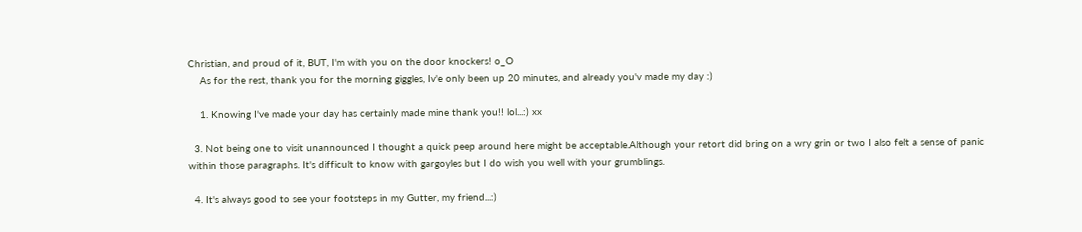Christian, and proud of it, BUT, I'm with you on the door knockers! o_O
    As for the rest, thank you for the morning giggles, Iv'e only been up 20 minutes, and already you'v made my day :)

    1. Knowing I've made your day has certainly made mine thank you!! lol...:) xx

  3. Not being one to visit unannounced I thought a quick peep around here might be acceptable.Although your retort did bring on a wry grin or two I also felt a sense of panic within those paragraphs. It's difficult to know with gargoyles but I do wish you well with your grumblings.

  4. It's always good to see your footsteps in my Gutter, my friend...:)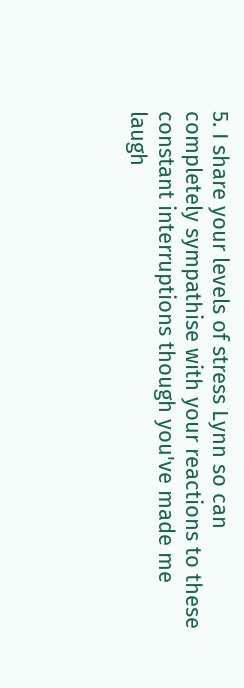5. I share your levels of stress Lynn so can completely sympathise with your reactions to these constant interruptions though you've made me laugh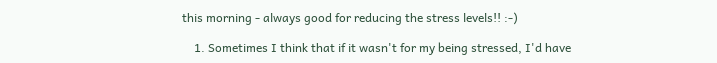this morning - always good for reducing the stress levels!! :-)

    1. Sometimes I think that if it wasn't for my being stressed, I'd have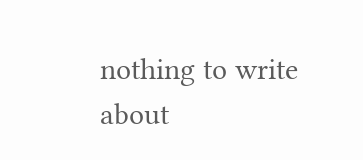nothing to write about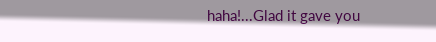haha!...Glad it gave you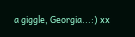a giggle, Georgia...:) xx